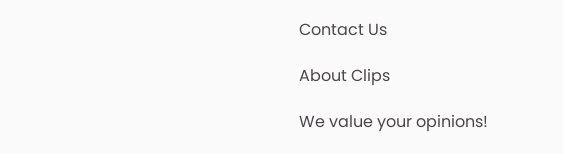Contact Us

About Clips

We value your opinions!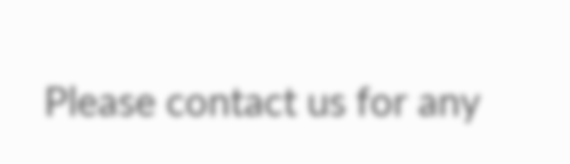Please contact us for any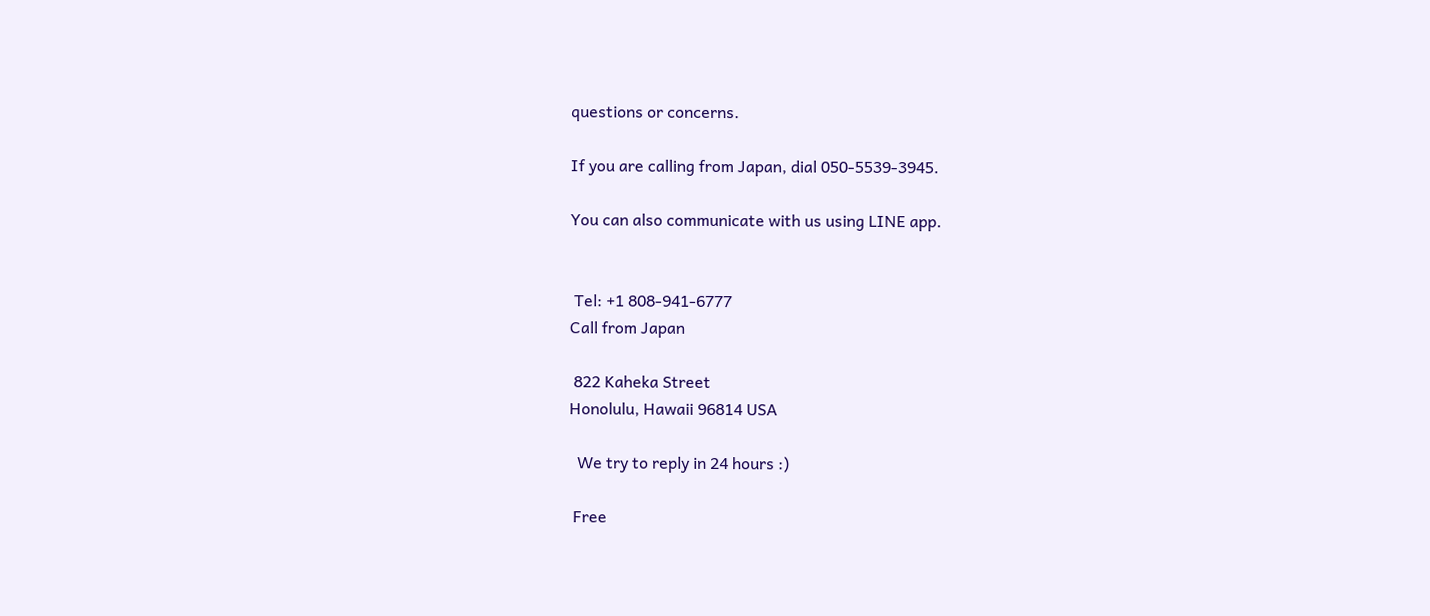questions or concerns.

If you are calling from Japan, dial 050-5539-3945.

You can also communicate with us using LINE app.


 Tel: +1 808-941-6777
Call from Japan

 822 Kaheka Street
Honolulu, Hawaii 96814 USA

  We try to reply in 24 hours :)

 Free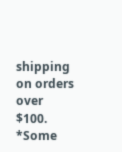shipping
on orders over $100. *Some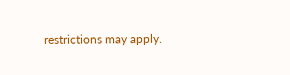restrictions may apply.